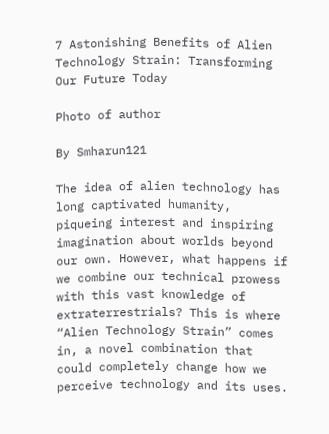7 Astonishing Benefits of Alien Technology Strain: Transforming Our Future Today

Photo of author

By Smharun121

The idea of alien technology has long captivated humanity, piqueing interest and inspiring imagination about worlds beyond our own. However, what happens if we combine our technical prowess with this vast knowledge of extraterrestrials? This is where “Alien Technology Strain” comes in, a novel combination that could completely change how we perceive technology and its uses.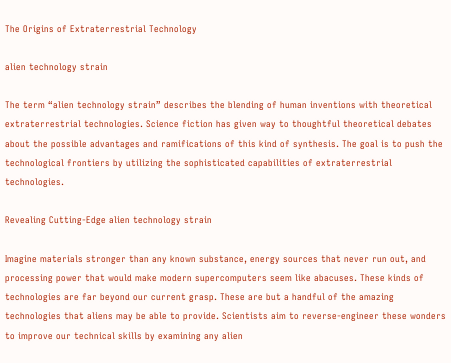The Origins of Extraterrestrial Technology

alien technology strain

The term “alien technology strain” describes the blending of human inventions with theoretical extraterrestrial technologies. Science fiction has given way to thoughtful theoretical debates about the possible advantages and ramifications of this kind of synthesis. The goal is to push the technological frontiers by utilizing the sophisticated capabilities of extraterrestrial technologies.

Revealing Cutting-Edge alien technology strain

Imagine materials stronger than any known substance, energy sources that never run out, and processing power that would make modern supercomputers seem like abacuses. These kinds of technologies are far beyond our current grasp. These are but a handful of the amazing technologies that aliens may be able to provide. Scientists aim to reverse-engineer these wonders to improve our technical skills by examining any alien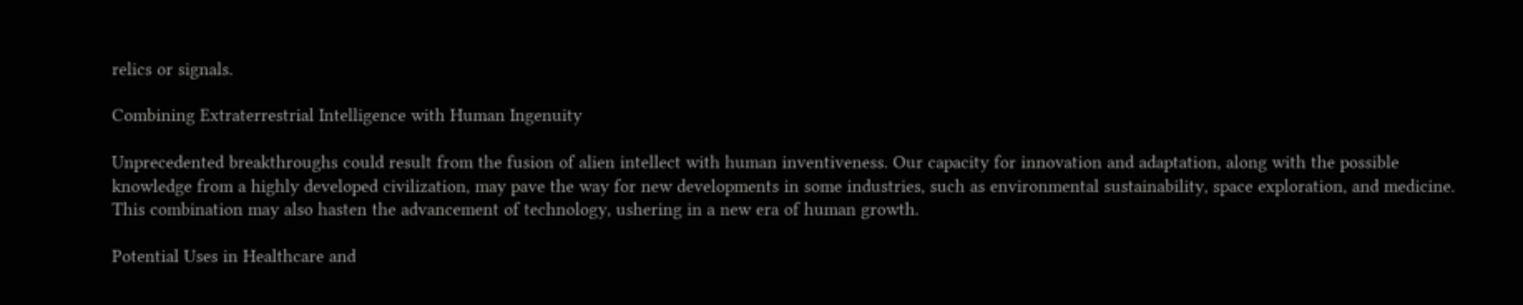relics or signals.

Combining Extraterrestrial Intelligence with Human Ingenuity

Unprecedented breakthroughs could result from the fusion of alien intellect with human inventiveness. Our capacity for innovation and adaptation, along with the possible knowledge from a highly developed civilization, may pave the way for new developments in some industries, such as environmental sustainability, space exploration, and medicine. This combination may also hasten the advancement of technology, ushering in a new era of human growth.

Potential Uses in Healthcare and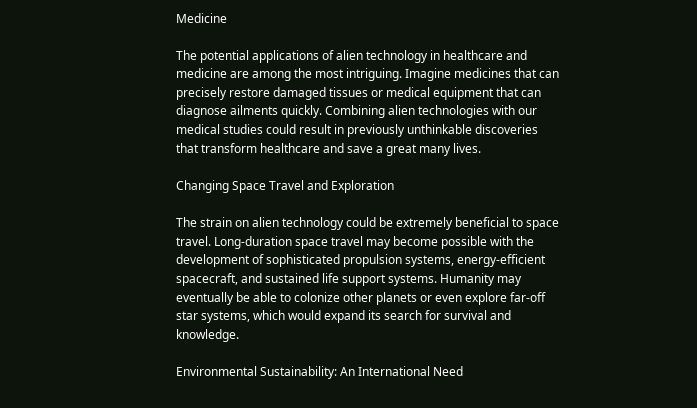Medicine

The potential applications of alien technology in healthcare and medicine are among the most intriguing. Imagine medicines that can precisely restore damaged tissues or medical equipment that can diagnose ailments quickly. Combining alien technologies with our medical studies could result in previously unthinkable discoveries that transform healthcare and save a great many lives.

Changing Space Travel and Exploration

The strain on alien technology could be extremely beneficial to space travel. Long-duration space travel may become possible with the development of sophisticated propulsion systems, energy-efficient spacecraft, and sustained life support systems. Humanity may eventually be able to colonize other planets or even explore far-off star systems, which would expand its search for survival and knowledge.

Environmental Sustainability: An International Need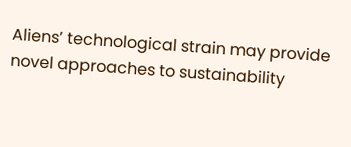Aliens’ technological strain may provide novel approaches to sustainability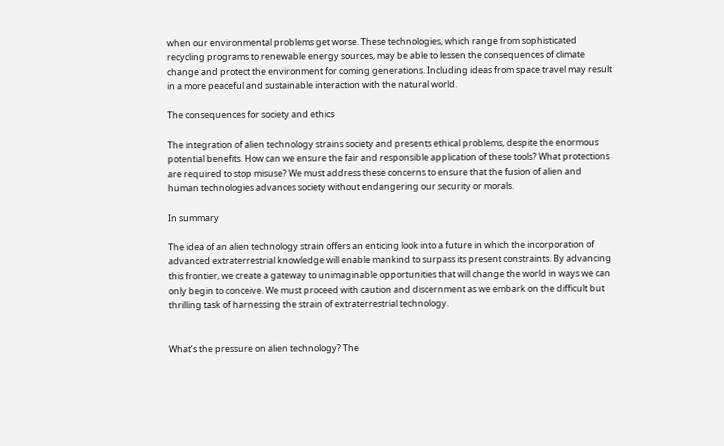when our environmental problems get worse. These technologies, which range from sophisticated recycling programs to renewable energy sources, may be able to lessen the consequences of climate change and protect the environment for coming generations. Including ideas from space travel may result in a more peaceful and sustainable interaction with the natural world.

The consequences for society and ethics

The integration of alien technology strains society and presents ethical problems, despite the enormous potential benefits. How can we ensure the fair and responsible application of these tools? What protections are required to stop misuse? We must address these concerns to ensure that the fusion of alien and human technologies advances society without endangering our security or morals.

In summary

The idea of an alien technology strain offers an enticing look into a future in which the incorporation of advanced extraterrestrial knowledge will enable mankind to surpass its present constraints. By advancing this frontier, we create a gateway to unimaginable opportunities that will change the world in ways we can only begin to conceive. We must proceed with caution and discernment as we embark on the difficult but thrilling task of harnessing the strain of extraterrestrial technology.


What’s the pressure on alien technology? The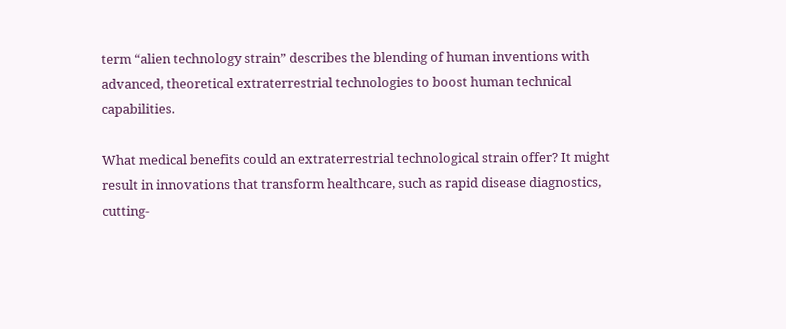term “alien technology strain” describes the blending of human inventions with advanced, theoretical extraterrestrial technologies to boost human technical capabilities.

What medical benefits could an extraterrestrial technological strain offer? It might result in innovations that transform healthcare, such as rapid disease diagnostics, cutting-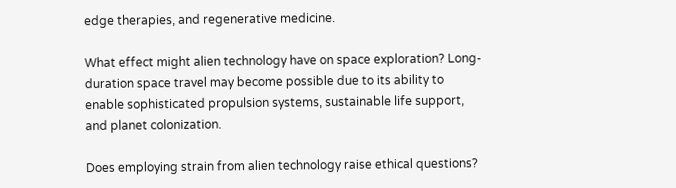edge therapies, and regenerative medicine.

What effect might alien technology have on space exploration? Long-duration space travel may become possible due to its ability to enable sophisticated propulsion systems, sustainable life support, and planet colonization.

Does employing strain from alien technology raise ethical questions?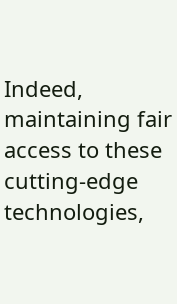Indeed, maintaining fair access to these cutting-edge technologies,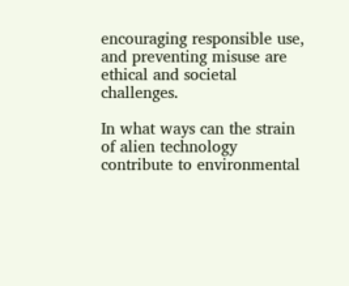encouraging responsible use, and preventing misuse are ethical and societal challenges.

In what ways can the strain of alien technology contribute to environmental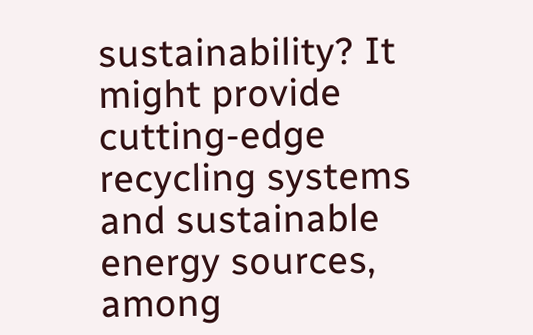sustainability? It might provide cutting-edge recycling systems and sustainable energy sources, among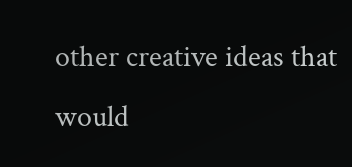other creative ideas that would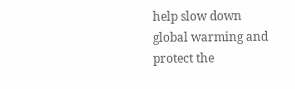help slow down global warming and protect the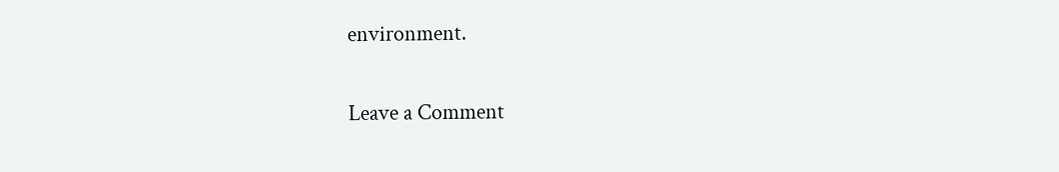environment.

Leave a Comment